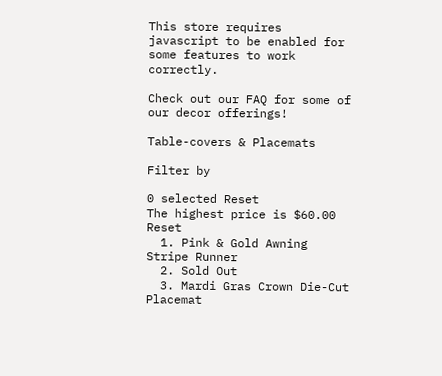This store requires javascript to be enabled for some features to work correctly.

Check out our FAQ for some of our decor offerings!

Table-covers & Placemats

Filter by

0 selected Reset
The highest price is $60.00 Reset
  1. Pink & Gold Awning Stripe Runner
  2. Sold Out
  3. Mardi Gras Crown Die-Cut Placemat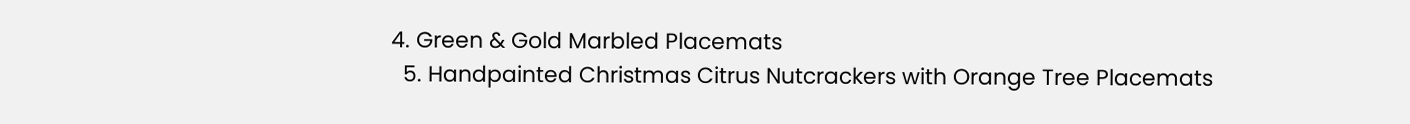4. Green & Gold Marbled Placemats
  5. Handpainted Christmas Citrus Nutcrackers with Orange Tree Placemats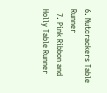6. Nutcrackers Table Runner
  7. Pink Ribbon and Holly Table Runner